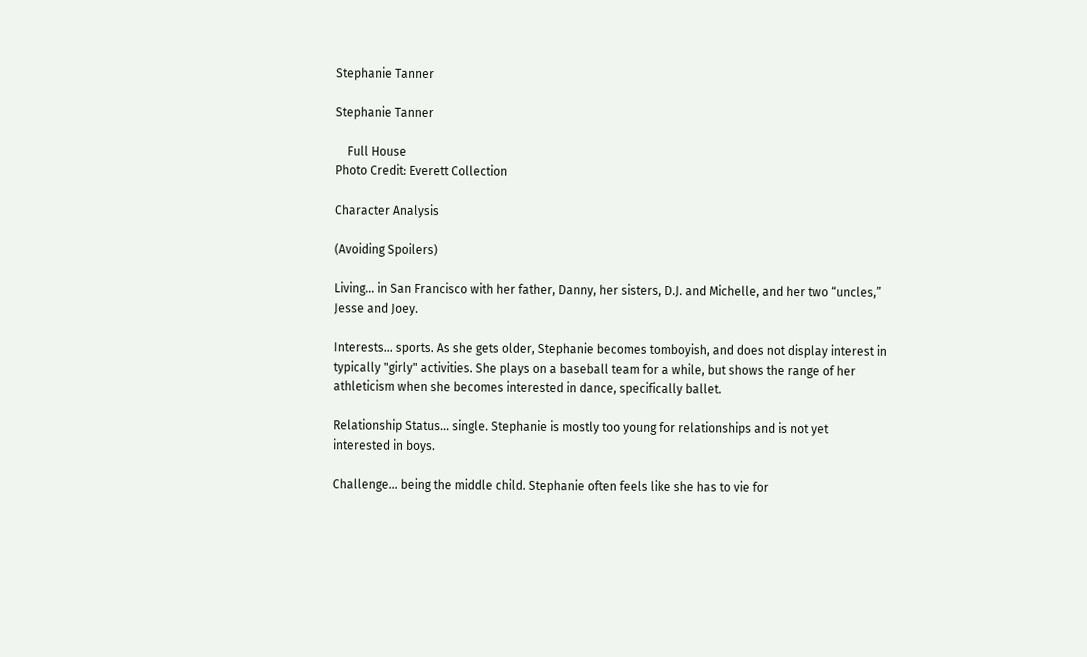Stephanie Tanner

Stephanie Tanner

    Full House
Photo Credit: Everett Collection

Character Analysis

(Avoiding Spoilers)

Living... in San Francisco with her father, Danny, her sisters, D.J. and Michelle, and her two “uncles,” Jesse and Joey.

Interests... sports. As she gets older, Stephanie becomes tomboyish, and does not display interest in typically "girly" activities. She plays on a baseball team for a while, but shows the range of her athleticism when she becomes interested in dance, specifically ballet.

Relationship Status... single. Stephanie is mostly too young for relationships and is not yet interested in boys.

Challenge... being the middle child. Stephanie often feels like she has to vie for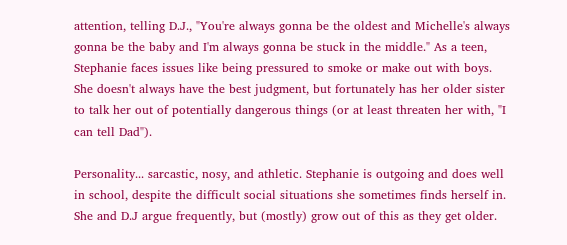attention, telling D.J., "You're always gonna be the oldest and Michelle's always gonna be the baby and I'm always gonna be stuck in the middle." As a teen, Stephanie faces issues like being pressured to smoke or make out with boys. She doesn't always have the best judgment, but fortunately has her older sister to talk her out of potentially dangerous things (or at least threaten her with, "I can tell Dad").

Personality... sarcastic, nosy, and athletic. Stephanie is outgoing and does well in school, despite the difficult social situations she sometimes finds herself in. She and D.J argue frequently, but (mostly) grow out of this as they get older.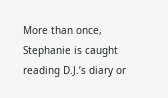More than once, Stephanie is caught reading D.J.’s diary or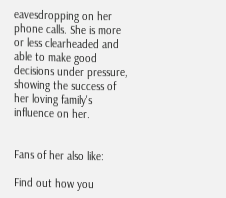eavesdropping on her phone calls. She is more or less clearheaded and able to make good decisions under pressure, showing the success of her loving family's influence on her.


Fans of her also like:

Find out how you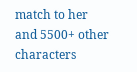match to her and 5500+ other characters